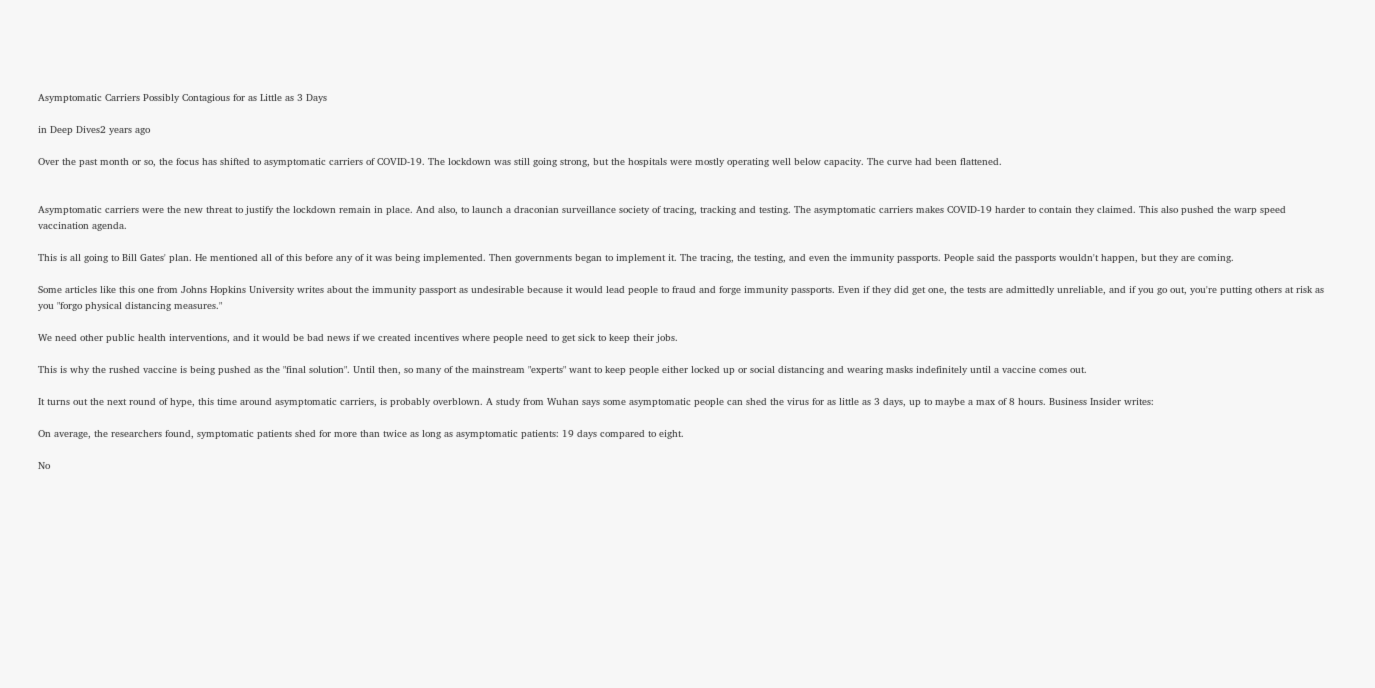Asymptomatic Carriers Possibly Contagious for as Little as 3 Days

in Deep Dives2 years ago

Over the past month or so, the focus has shifted to asymptomatic carriers of COVID-19. The lockdown was still going strong, but the hospitals were mostly operating well below capacity. The curve had been flattened.


Asymptomatic carriers were the new threat to justify the lockdown remain in place. And also, to launch a draconian surveillance society of tracing, tracking and testing. The asymptomatic carriers makes COVID-19 harder to contain they claimed. This also pushed the warp speed vaccination agenda.

This is all going to Bill Gates' plan. He mentioned all of this before any of it was being implemented. Then governments began to implement it. The tracing, the testing, and even the immunity passports. People said the passports wouldn't happen, but they are coming.

Some articles like this one from Johns Hopkins University writes about the immunity passport as undesirable because it would lead people to fraud and forge immunity passports. Even if they did get one, the tests are admittedly unreliable, and if you go out, you're putting others at risk as you "forgo physical distancing measures."

We need other public health interventions, and it would be bad news if we created incentives where people need to get sick to keep their jobs.

This is why the rushed vaccine is being pushed as the "final solution". Until then, so many of the mainstream "experts" want to keep people either locked up or social distancing and wearing masks indefinitely until a vaccine comes out.

It turns out the next round of hype, this time around asymptomatic carriers, is probably overblown. A study from Wuhan says some asymptomatic people can shed the virus for as little as 3 days, up to maybe a max of 8 hours. Business Insider writes:

On average, the researchers found, symptomatic patients shed for more than twice as long as asymptomatic patients: 19 days compared to eight.

No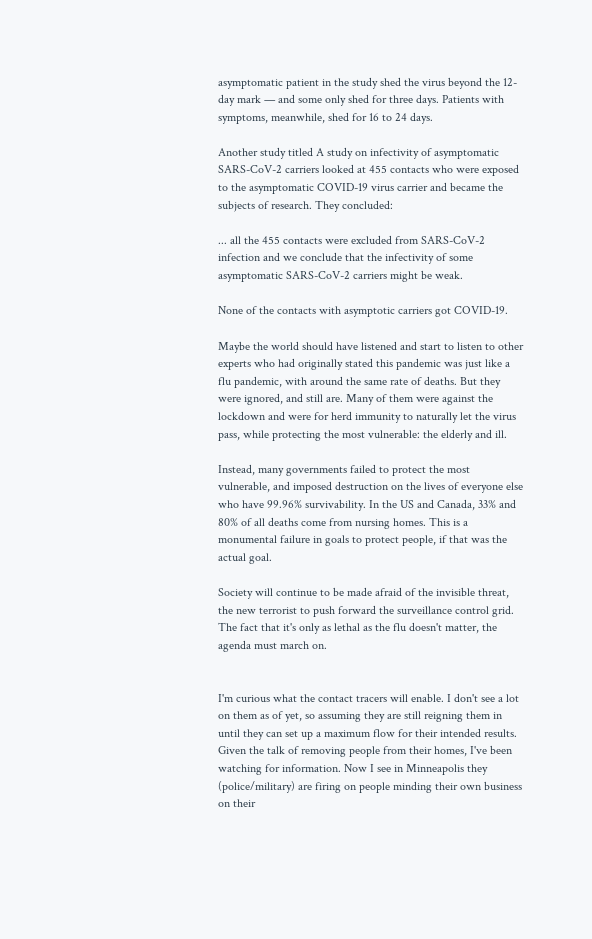asymptomatic patient in the study shed the virus beyond the 12-day mark — and some only shed for three days. Patients with symptoms, meanwhile, shed for 16 to 24 days.

Another study titled A study on infectivity of asymptomatic SARS-CoV-2 carriers looked at 455 contacts who were exposed to the asymptomatic COVID-19 virus carrier and became the subjects of research. They concluded:

... all the 455 contacts were excluded from SARS-CoV-2 infection and we conclude that the infectivity of some asymptomatic SARS-CoV-2 carriers might be weak.

None of the contacts with asymptotic carriers got COVID-19.

Maybe the world should have listened and start to listen to other experts who had originally stated this pandemic was just like a flu pandemic, with around the same rate of deaths. But they were ignored, and still are. Many of them were against the lockdown and were for herd immunity to naturally let the virus pass, while protecting the most vulnerable: the elderly and ill.

Instead, many governments failed to protect the most vulnerable, and imposed destruction on the lives of everyone else who have 99.96% survivability. In the US and Canada, 33% and 80% of all deaths come from nursing homes. This is a monumental failure in goals to protect people, if that was the actual goal.

Society will continue to be made afraid of the invisible threat, the new terrorist to push forward the surveillance control grid. The fact that it's only as lethal as the flu doesn't matter, the agenda must march on.


I'm curious what the contact tracers will enable. I don't see a lot on them as of yet, so assuming they are still reigning them in until they can set up a maximum flow for their intended results. Given the talk of removing people from their homes, I've been watching for information. Now I see in Minneapolis they (police/military) are firing on people minding their own business on their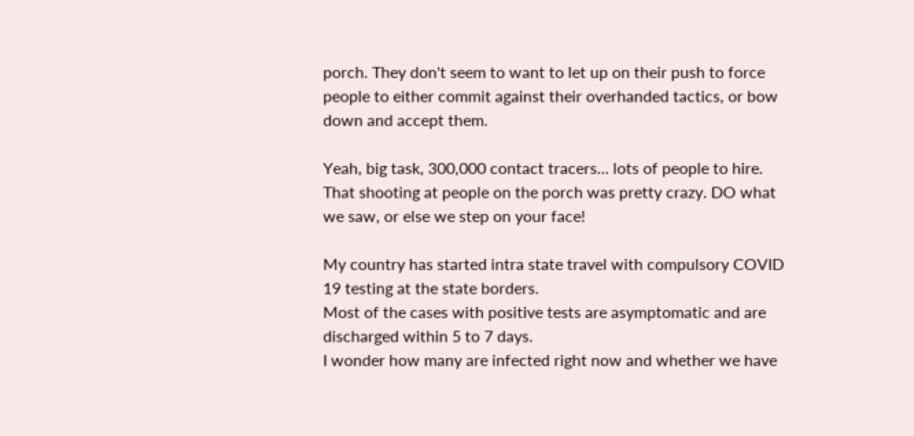porch. They don't seem to want to let up on their push to force people to either commit against their overhanded tactics, or bow down and accept them.

Yeah, big task, 300,000 contact tracers... lots of people to hire. That shooting at people on the porch was pretty crazy. DO what we saw, or else we step on your face!

My country has started intra state travel with compulsory COVID 19 testing at the state borders.
Most of the cases with positive tests are asymptomatic and are discharged within 5 to 7 days.
I wonder how many are infected right now and whether we have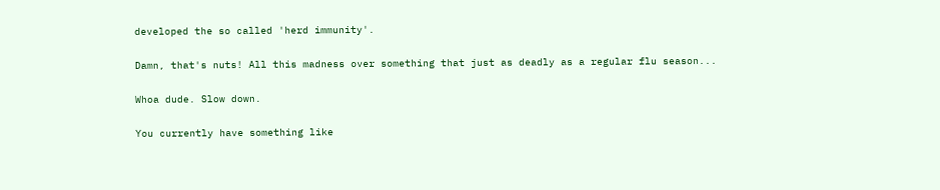developed the so called 'herd immunity'.

Damn, that's nuts! All this madness over something that just as deadly as a regular flu season...

Whoa dude. Slow down.

You currently have something like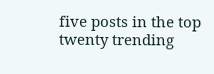five posts in the top twenty trending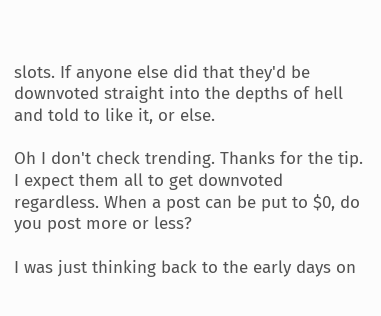slots. If anyone else did that they'd be downvoted straight into the depths of hell and told to like it, or else.

Oh I don't check trending. Thanks for the tip. I expect them all to get downvoted regardless. When a post can be put to $0, do you post more or less?

I was just thinking back to the early days on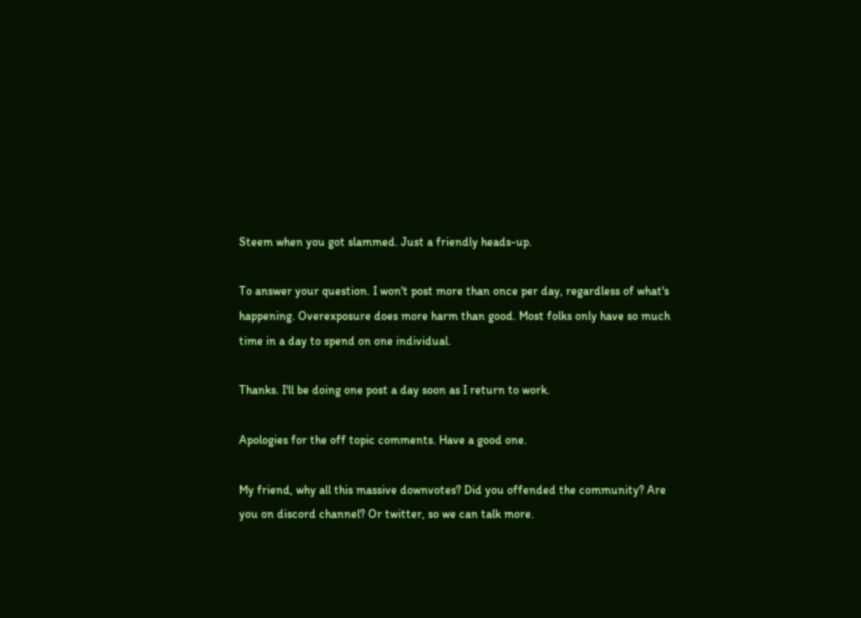Steem when you got slammed. Just a friendly heads-up.

To answer your question. I won't post more than once per day, regardless of what's happening. Overexposure does more harm than good. Most folks only have so much time in a day to spend on one individual.

Thanks. I'll be doing one post a day soon as I return to work.

Apologies for the off topic comments. Have a good one.

My friend, why all this massive downvotes? Did you offended the community? Are you on discord channel? Or twitter, so we can talk more.